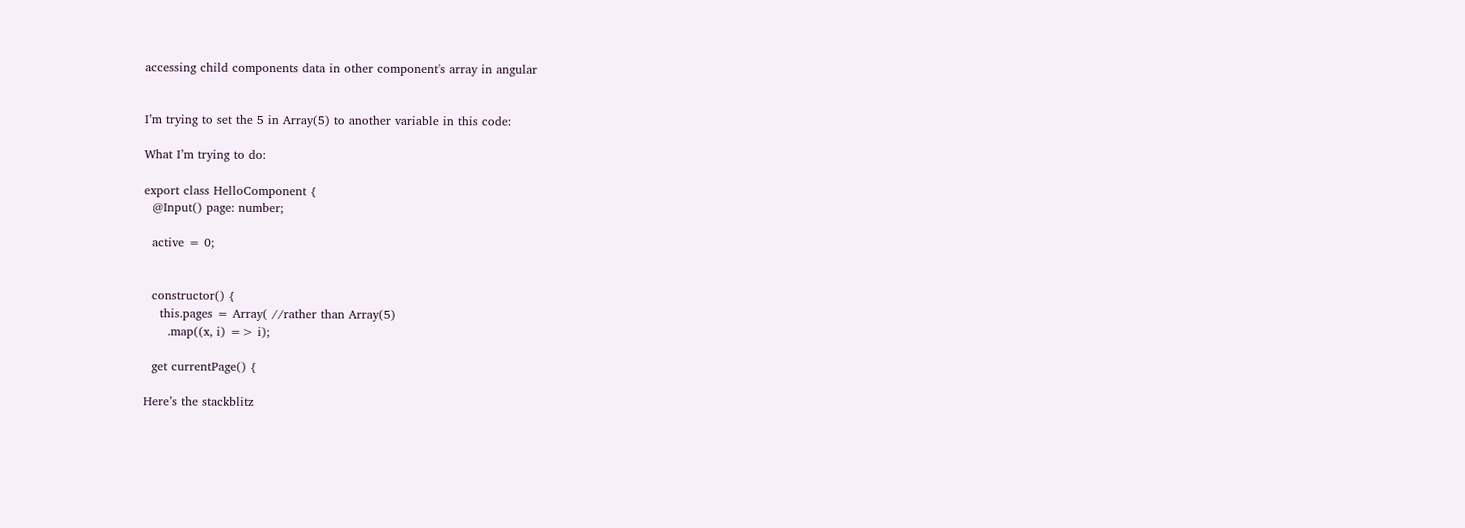accessing child components data in other component's array in angular


I’m trying to set the 5 in Array(5) to another variable in this code:

What I’m trying to do:

export class HelloComponent {
  @Input() page: number;

  active = 0;


  constructor() {
    this.pages = Array( //rather than Array(5)
      .map((x, i) => i);

  get currentPage() {

Here’s the stackblitz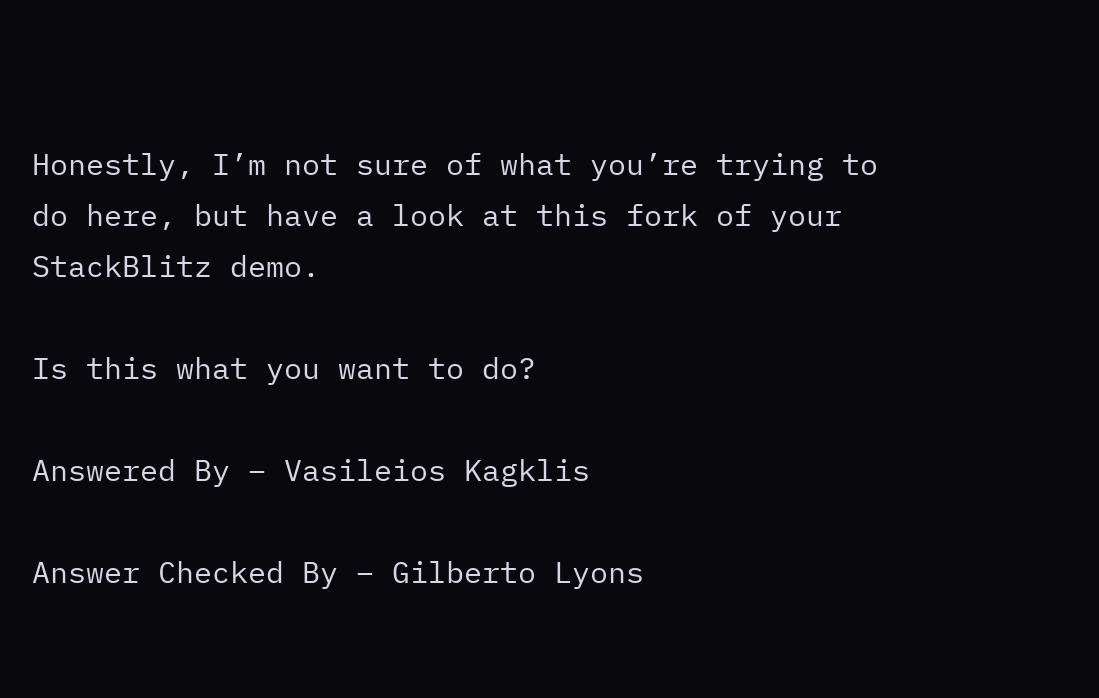Honestly, I’m not sure of what you’re trying to do here, but have a look at this fork of your StackBlitz demo.

Is this what you want to do?

Answered By – Vasileios Kagklis

Answer Checked By – Gilberto Lyons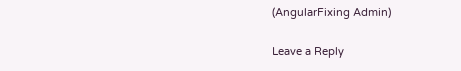(AngularFixing Admin)

Leave a Reply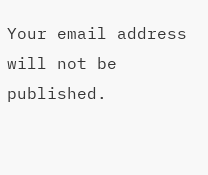Your email address will not be published.